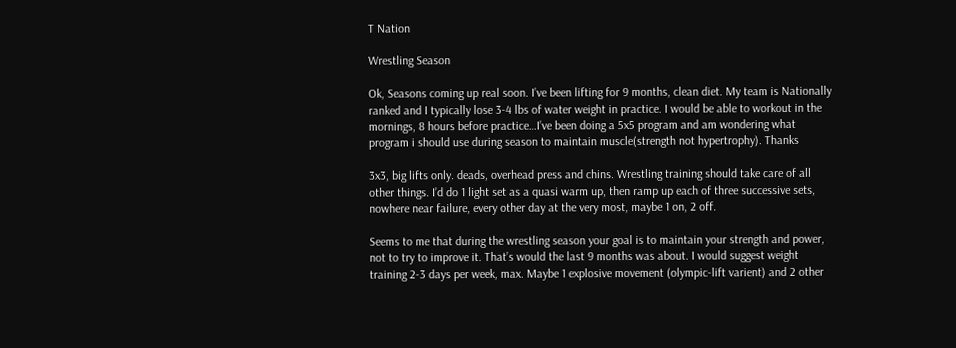T Nation

Wrestling Season

Ok, Seasons coming up real soon. I’ve been lifting for 9 months, clean diet. My team is Nationally ranked and I typically lose 3-4 lbs of water weight in practice. I would be able to workout in the mornings, 8 hours before practice…I’ve been doing a 5x5 program and am wondering what program i should use during season to maintain muscle(strength not hypertrophy). Thanks

3x3, big lifts only. deads, overhead press and chins. Wrestling training should take care of all other things. I’d do 1 light set as a quasi warm up, then ramp up each of three successive sets, nowhere near failure, every other day at the very most, maybe 1 on, 2 off.

Seems to me that during the wrestling season your goal is to maintain your strength and power, not to try to improve it. That’s would the last 9 months was about. I would suggest weight training 2-3 days per week, max. Maybe 1 explosive movement (olympic-lift varient) and 2 other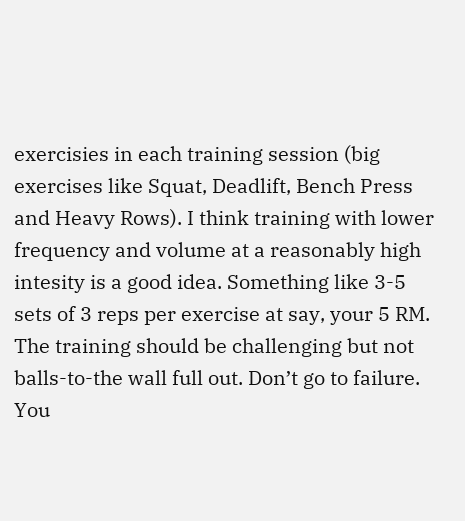exercisies in each training session (big exercises like Squat, Deadlift, Bench Press and Heavy Rows). I think training with lower frequency and volume at a reasonably high intesity is a good idea. Something like 3-5 sets of 3 reps per exercise at say, your 5 RM. The training should be challenging but not balls-to-the wall full out. Don’t go to failure. You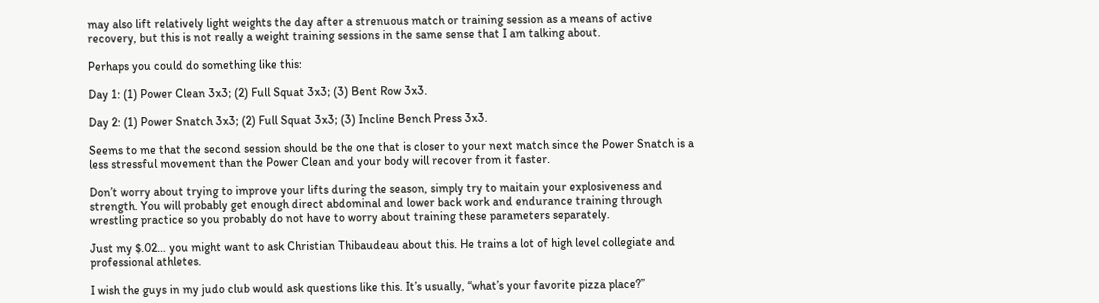may also lift relatively light weights the day after a strenuous match or training session as a means of active recovery, but this is not really a weight training sessions in the same sense that I am talking about.

Perhaps you could do something like this:

Day 1: (1) Power Clean 3x3; (2) Full Squat 3x3; (3) Bent Row 3x3.

Day 2: (1) Power Snatch 3x3; (2) Full Squat 3x3; (3) Incline Bench Press 3x3.

Seems to me that the second session should be the one that is closer to your next match since the Power Snatch is a less stressful movement than the Power Clean and your body will recover from it faster.

Don’t worry about trying to improve your lifts during the season, simply try to maitain your explosiveness and strength. You will probably get enough direct abdominal and lower back work and endurance training through wrestling practice so you probably do not have to worry about training these parameters separately.

Just my $.02… you might want to ask Christian Thibaudeau about this. He trains a lot of high level collegiate and professional athletes.

I wish the guys in my judo club would ask questions like this. It’s usually, “what’s your favorite pizza place?”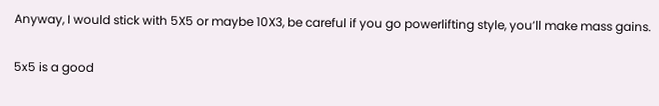Anyway, I would stick with 5X5 or maybe 10X3, be careful if you go powerlifting style, you’ll make mass gains.

5x5 is a good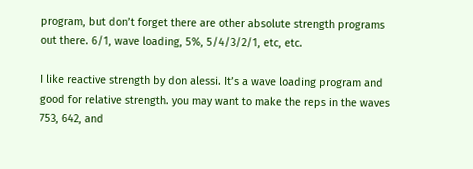program, but don’t forget there are other absolute strength programs out there. 6/1, wave loading, 5%, 5/4/3/2/1, etc, etc.

I like reactive strength by don alessi. It’s a wave loading program and good for relative strength. you may want to make the reps in the waves 753, 642, and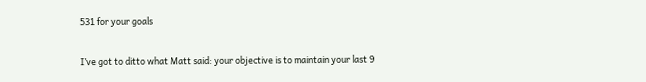531 for your goals

I’ve got to ditto what Matt said: your objective is to maintain your last 9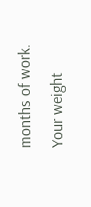months of work. Your weight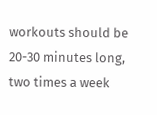workouts should be 20-30 minutes long, two times a week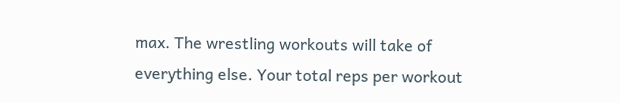max. The wrestling workouts will take of everything else. Your total reps per workout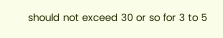should not exceed 30 or so for 3 to 5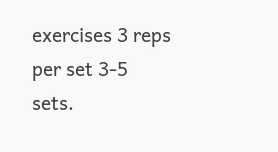exercises 3 reps per set 3-5 sets.